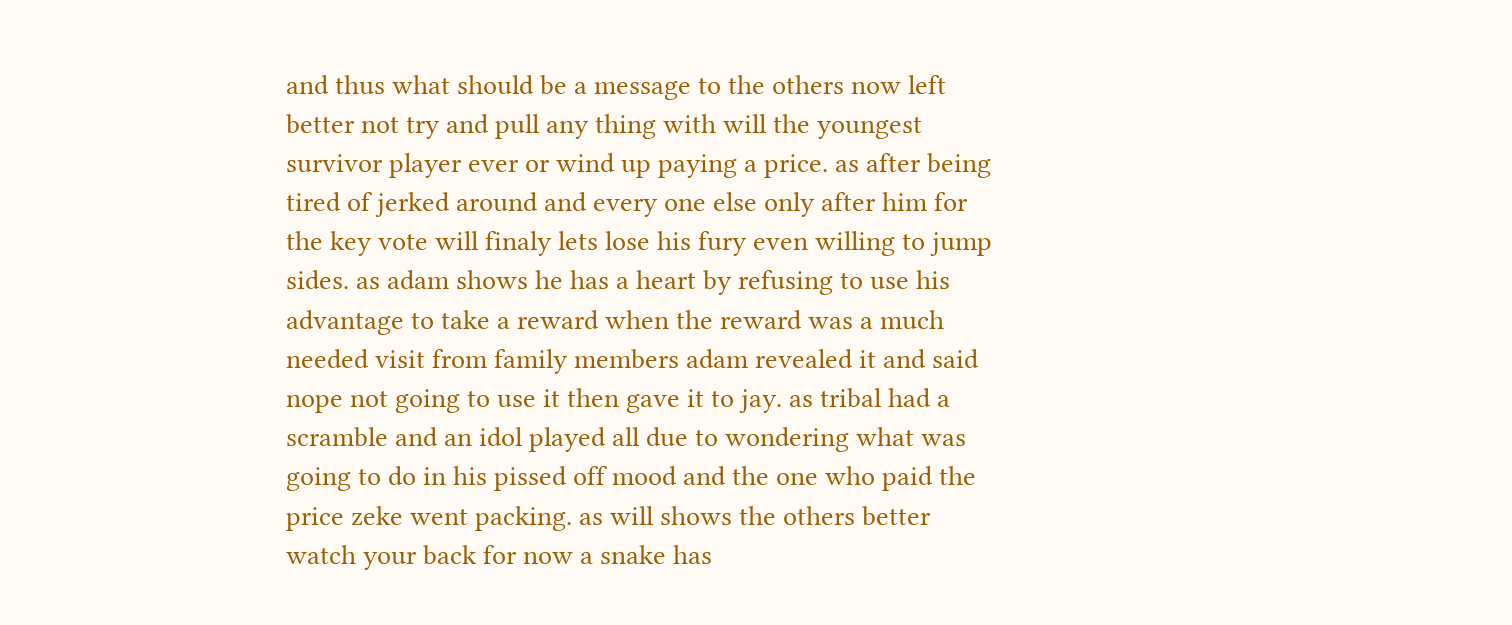and thus what should be a message to the others now left better not try and pull any thing with will the youngest survivor player ever or wind up paying a price. as after being tired of jerked around and every one else only after him for the key vote will finaly lets lose his fury even willing to jump sides. as adam shows he has a heart by refusing to use his advantage to take a reward when the reward was a much needed visit from family members adam revealed it and said nope not going to use it then gave it to jay. as tribal had a scramble and an idol played all due to wondering what was going to do in his pissed off mood and the one who paid the price zeke went packing. as will shows the others better watch your back for now a snake has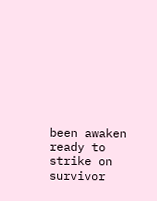been awaken ready to strike on survivor